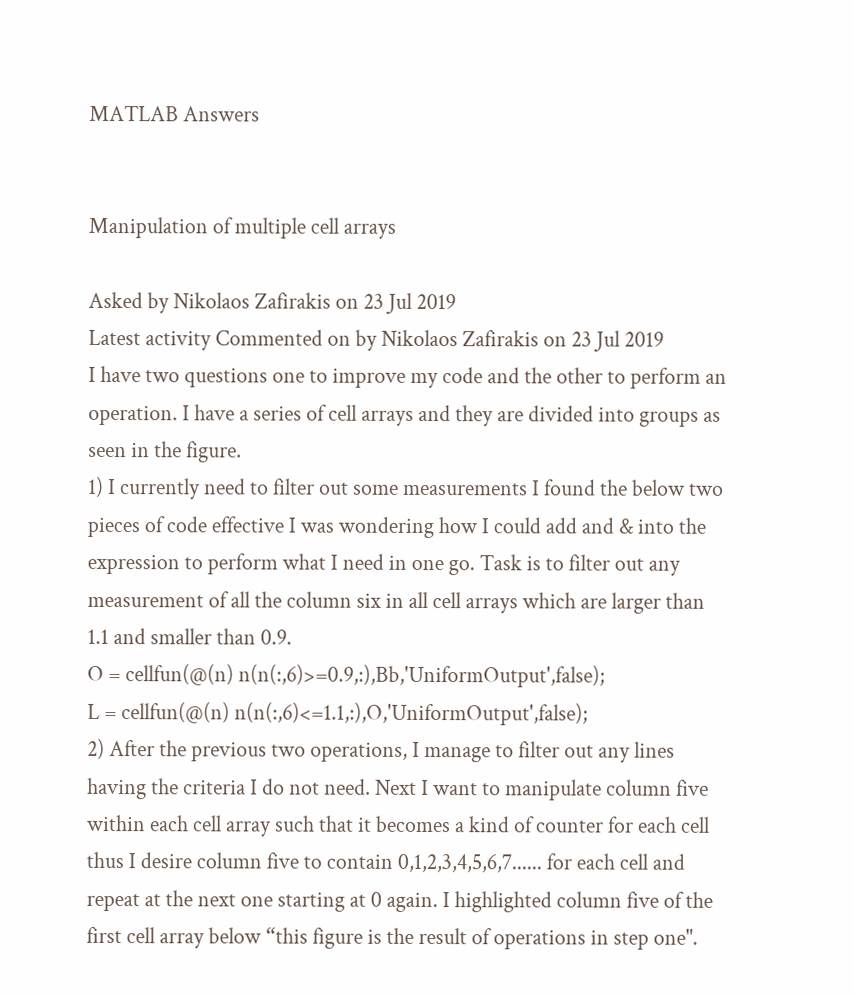MATLAB Answers


Manipulation of multiple cell arrays

Asked by Nikolaos Zafirakis on 23 Jul 2019
Latest activity Commented on by Nikolaos Zafirakis on 23 Jul 2019
I have two questions one to improve my code and the other to perform an operation. I have a series of cell arrays and they are divided into groups as seen in the figure.
1) I currently need to filter out some measurements I found the below two pieces of code effective I was wondering how I could add and & into the expression to perform what I need in one go. Task is to filter out any measurement of all the column six in all cell arrays which are larger than 1.1 and smaller than 0.9.
O = cellfun(@(n) n(n(:,6)>=0.9,:),Bb,'UniformOutput',false);
L = cellfun(@(n) n(n(:,6)<=1.1,:),O,'UniformOutput',false);
2) After the previous two operations, I manage to filter out any lines having the criteria I do not need. Next I want to manipulate column five within each cell array such that it becomes a kind of counter for each cell thus I desire column five to contain 0,1,2,3,4,5,6,7...... for each cell and repeat at the next one starting at 0 again. I highlighted column five of the first cell array below “this figure is the result of operations in step one".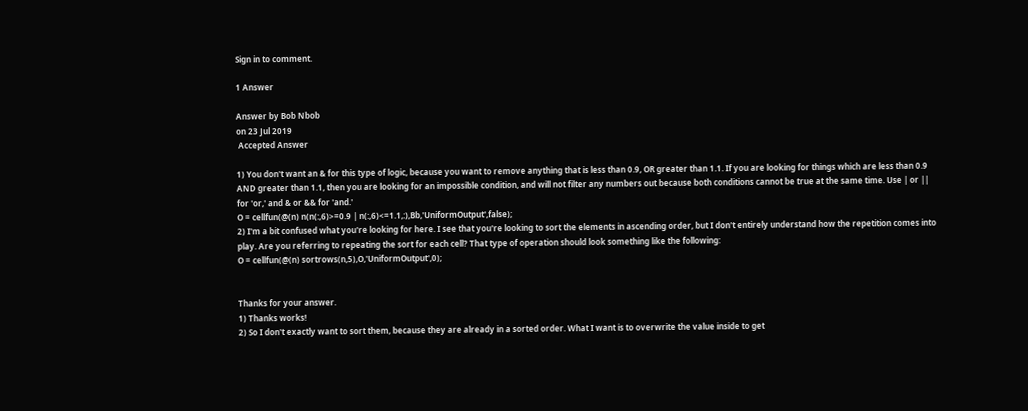Sign in to comment.

1 Answer

Answer by Bob Nbob
on 23 Jul 2019
 Accepted Answer

1) You don't want an & for this type of logic, because you want to remove anything that is less than 0.9, OR greater than 1.1. If you are looking for things which are less than 0.9 AND greater than 1.1, then you are looking for an impossible condition, and will not filter any numbers out because both conditions cannot be true at the same time. Use | or || for 'or,' and & or && for 'and.'
O = cellfun(@(n) n(n(:,6)>=0.9 | n(:,6)<=1.1,:),Bb,'UniformOutput',false);
2) I'm a bit confused what you're looking for here. I see that you're looking to sort the elements in ascending order, but I don't entirely understand how the repetition comes into play. Are you referring to repeating the sort for each cell? That type of operation should look something like the following:
O = cellfun(@(n) sortrows(n,5),O,'UniformOutput',0);


Thanks for your answer.
1) Thanks works!
2) So I don't exactly want to sort them, because they are already in a sorted order. What I want is to overwrite the value inside to get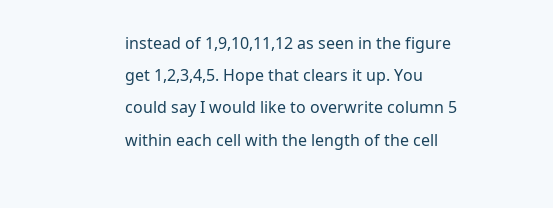instead of 1,9,10,11,12 as seen in the figure get 1,2,3,4,5. Hope that clears it up. You could say I would like to overwrite column 5 within each cell with the length of the cell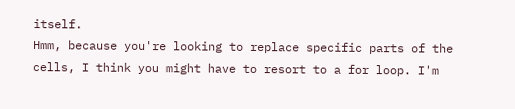itself.
Hmm, because you're looking to replace specific parts of the cells, I think you might have to resort to a for loop. I'm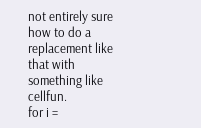not entirely sure how to do a replacement like that with something like cellfun.
for i =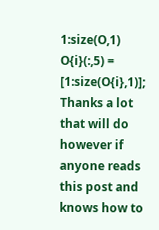1:size(O,1)
O{i}(:,5) = [1:size(O{i},1)];
Thanks a lot that will do however if anyone reads this post and knows how to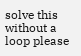solve this without a loop please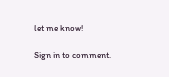let me know!

Sign in to comment.